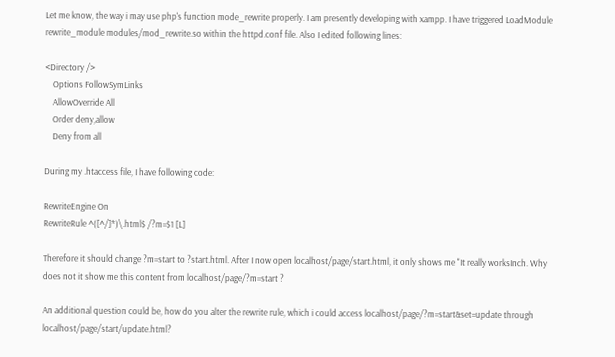Let me know, the way i may use php's function mode_rewrite properly. I am presently developing with xampp. I have triggered LoadModule rewrite_module modules/mod_rewrite.so within the httpd.conf file. Also I edited following lines:

<Directory />
    Options FollowSymLinks
    AllowOverride All
    Order deny,allow
    Deny from all

During my .htaccess file, I have following code:

RewriteEngine On
RewriteRule ^([^/]*)\.html$ /?m=$1 [L]

Therefore it should change ?m=start to ?start.html. After I now open localhost/page/start.html, it only shows me "It really worksInch. Why does not it show me this content from localhost/page/?m=start ?

An additional question could be, how do you alter the rewrite rule, which i could access localhost/page/?m=start&set=update through localhost/page/start/update.html?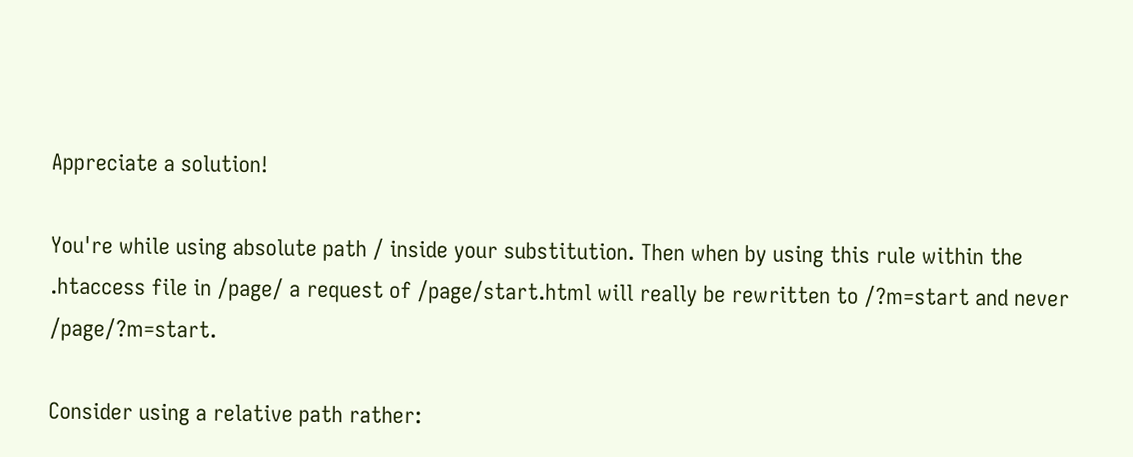Appreciate a solution!

You're while using absolute path / inside your substitution. Then when by using this rule within the .htaccess file in /page/ a request of /page/start.html will really be rewritten to /?m=start and never /page/?m=start.

Consider using a relative path rather: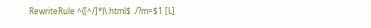RewriteRule ^([^/]*)\.html$ ./?m=$1 [L]